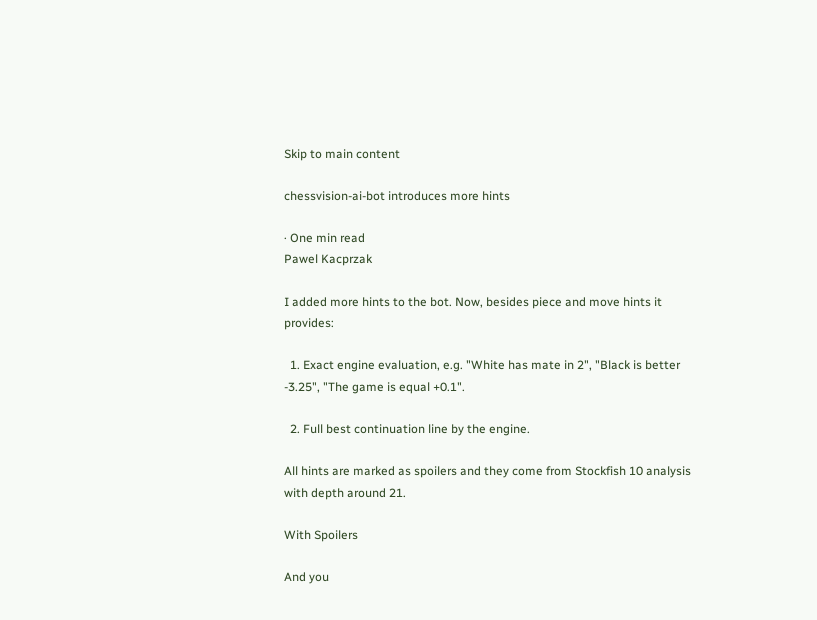Skip to main content

chessvision-ai-bot introduces more hints

· One min read
Pawel Kacprzak

I added more hints to the bot. Now, besides piece and move hints it provides:

  1. Exact engine evaluation, e.g. "White has mate in 2", "Black is better -3.25", "The game is equal +0.1".

  2. Full best continuation line by the engine.

All hints are marked as spoilers and they come from Stockfish 10 analysis with depth around 21.

With Spoilers

And you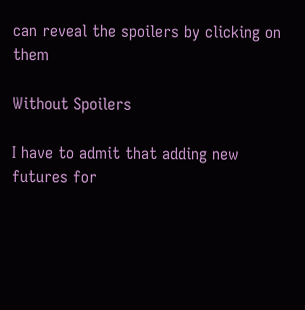can reveal the spoilers by clicking on them

Without Spoilers

I have to admit that adding new futures for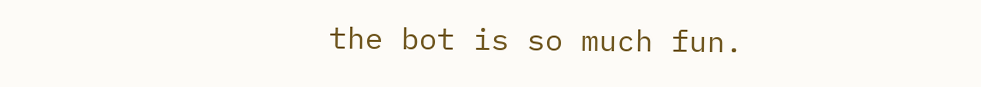the bot is so much fun.